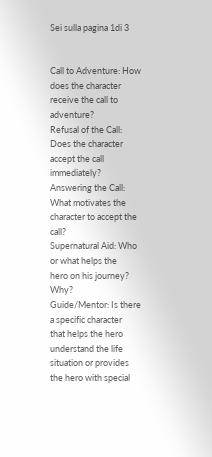Sei sulla pagina 1di 3


Call to Adventure: How does the character
receive the call to adventure?
Refusal of the Call: Does the character
accept the call immediately?
Answering the Call: What motivates the
character to accept the call?
Supernatural Aid: Who or what helps the
hero on his journey? Why?
Guide/Mentor: Is there a specific character
that helps the hero understand the life
situation or provides the hero with special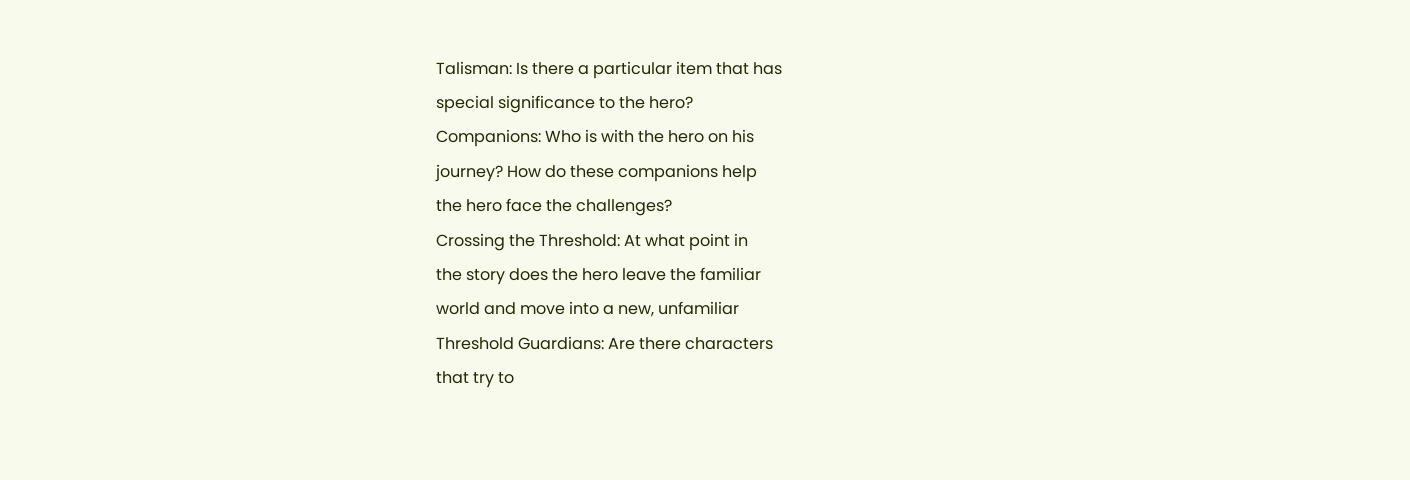Talisman: Is there a particular item that has
special significance to the hero?
Companions: Who is with the hero on his
journey? How do these companions help
the hero face the challenges?
Crossing the Threshold: At what point in
the story does the hero leave the familiar
world and move into a new, unfamiliar
Threshold Guardians: Are there characters
that try to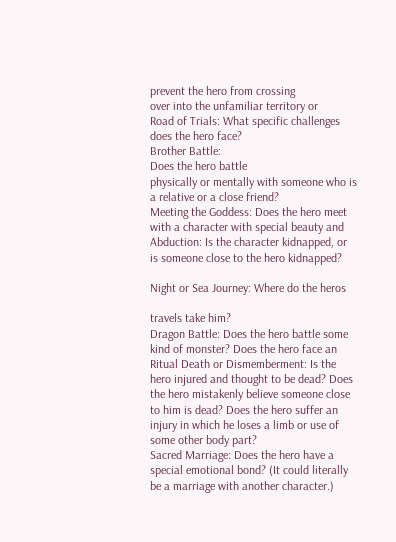prevent the hero from crossing
over into the unfamiliar territory or
Road of Trials: What specific challenges
does the hero face?
Brother Battle:
Does the hero battle
physically or mentally with someone who is
a relative or a close friend?
Meeting the Goddess: Does the hero meet
with a character with special beauty and
Abduction: Is the character kidnapped, or
is someone close to the hero kidnapped?

Night or Sea Journey: Where do the heros

travels take him?
Dragon Battle: Does the hero battle some
kind of monster? Does the hero face an
Ritual Death or Dismemberment: Is the
hero injured and thought to be dead? Does
the hero mistakenly believe someone close
to him is dead? Does the hero suffer an
injury in which he loses a limb or use of
some other body part?
Sacred Marriage: Does the hero have a
special emotional bond? (It could literally
be a marriage with another character.)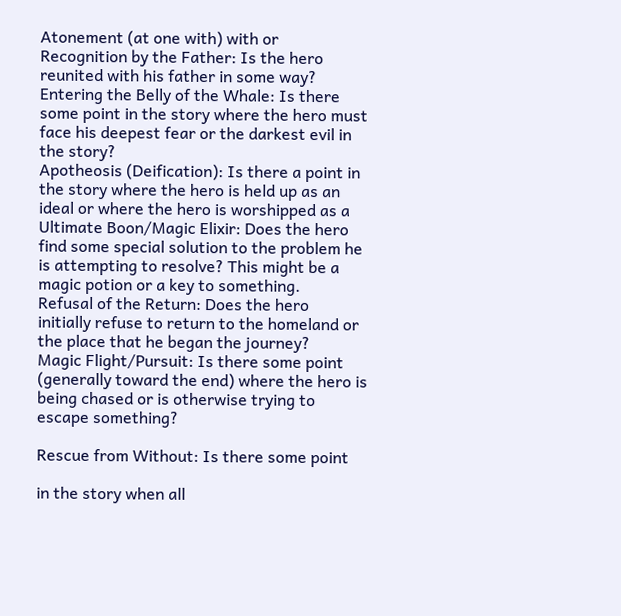Atonement (at one with) with or
Recognition by the Father: Is the hero
reunited with his father in some way?
Entering the Belly of the Whale: Is there
some point in the story where the hero must
face his deepest fear or the darkest evil in
the story?
Apotheosis (Deification): Is there a point in
the story where the hero is held up as an
ideal or where the hero is worshipped as a
Ultimate Boon/Magic Elixir: Does the hero
find some special solution to the problem he
is attempting to resolve? This might be a
magic potion or a key to something.
Refusal of the Return: Does the hero
initially refuse to return to the homeland or
the place that he began the journey?
Magic Flight/Pursuit: Is there some point
(generally toward the end) where the hero is
being chased or is otherwise trying to
escape something?

Rescue from Without: Is there some point

in the story when all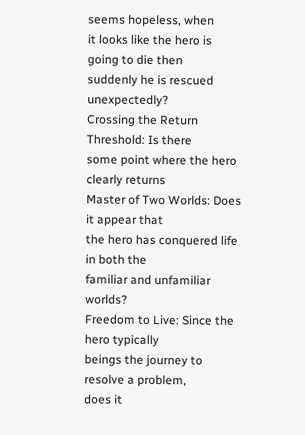seems hopeless, when
it looks like the hero is going to die then
suddenly he is rescued unexpectedly?
Crossing the Return Threshold: Is there
some point where the hero clearly returns
Master of Two Worlds: Does it appear that
the hero has conquered life in both the
familiar and unfamiliar worlds?
Freedom to Live: Since the hero typically
beings the journey to resolve a problem,
does it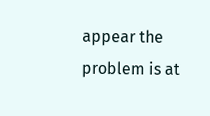appear the problem is at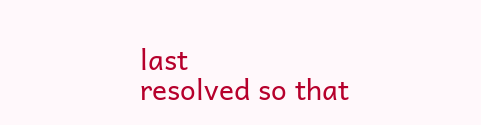last
resolved so that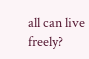all can live freely?